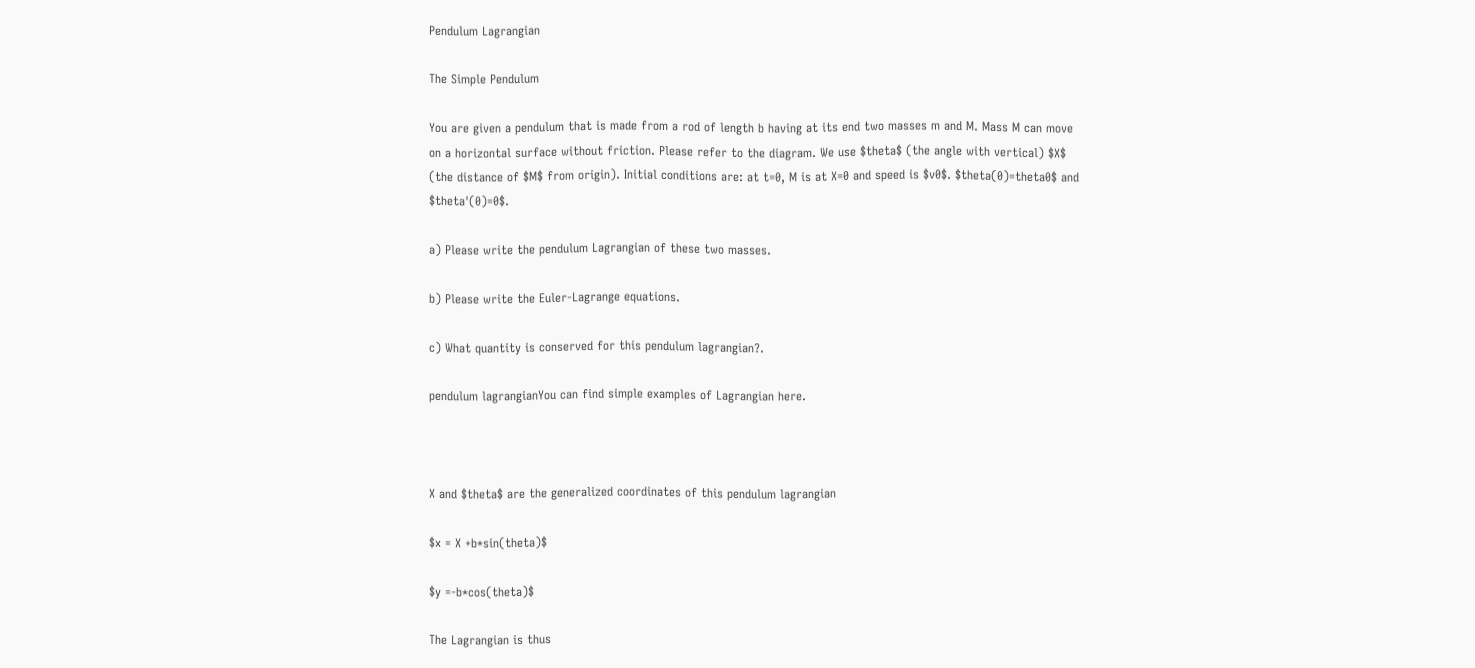Pendulum Lagrangian

The Simple Pendulum

You are given a pendulum that is made from a rod of length b having at its end two masses m and M. Mass M can move on a horizontal surface without friction. Please refer to the diagram. We use $theta$ (the angle with vertical) $X$ (the distance of $M$ from origin). Initial conditions are: at t=0, M is at X=0 and speed is $v0$. $theta(0)=theta0$ and $theta'(0)=0$.

a) Please write the pendulum Lagrangian of these two masses.

b) Please write the Euler-Lagrange equations.

c) What quantity is conserved for this pendulum lagrangian?.

pendulum lagrangianYou can find simple examples of Lagrangian here.



X and $theta$ are the generalized coordinates of this pendulum lagrangian

$x = X +b*sin(theta)$

$y =-b*cos(theta)$

The Lagrangian is thus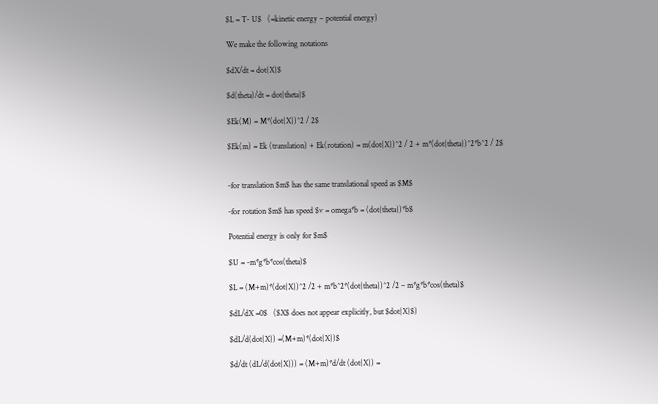$L = T- U$   (=kinetic energy – potential energy)

We make the following notations

$dX/dt = dot{X}$

$d(theta)/dt = dot{theta}$

$Ek(M) = M*(dot{X})^2 / 2$

$Ek(m) = Ek (translation) + Ek(rotation) = m(dot{X})^2 / 2 + m*(dot{theta})^2*b^2 / 2$


-for translation $m$ has the same translational speed as $M$

-for rotation $m$ has speed $v = omega*b = (dot{theta})*b$

Potential energy is only for $m$

$U = -m*g*b*cos(theta)$

$L = (M+m)*(dot{X})^2 /2 + m*b^2*(dot{theta})^2 /2 – m*g*b*cos(theta)$

$dL/dX =0$   ($X$ does not appear explicitly, but $dot{X}$)

$dL/d(dot{X}) =(M+m)*(dot{X})$

$d/dt (dL/d(dot{X})) = (M+m)*d/dt (dot{X}) =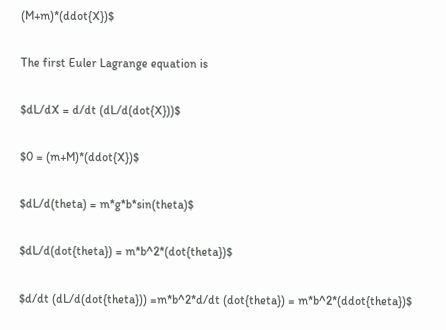(M+m)*(ddot{X})$

The first Euler Lagrange equation is

$dL/dX = d/dt (dL/d(dot{X}))$

$0 = (m+M)*(ddot{X})$

$dL/d(theta) = m*g*b*sin(theta)$

$dL/d(dot{theta}) = m*b^2*(dot{theta})$

$d/dt (dL/d(dot{theta})) =m*b^2*d/dt (dot{theta}) = m*b^2*(ddot{theta})$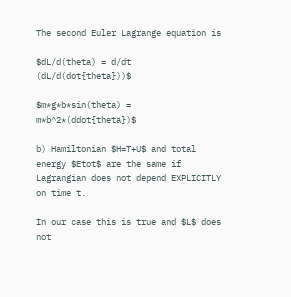The second Euler Lagrange equation is

$dL/d(theta) = d/dt (dL/d(dot{theta}))$

$m*g*b*sin(theta) = m*b^2*(ddot{theta})$

b) Hamiltonian $H=T+U$ and total energy $Etot$ are the same if Lagrangian does not depend EXPLICITLY on time t.

In our case this is true and $L$ does not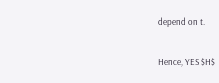depend on t.

Hence, YES $H$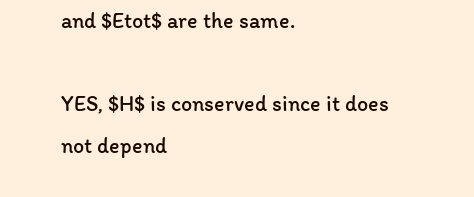and $Etot$ are the same.

YES, $H$ is conserved since it does not depend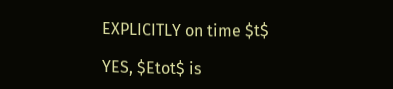EXPLICITLY on time $t$

YES, $Etot$ is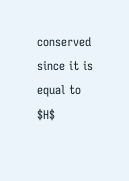conserved since it is equal to $H$